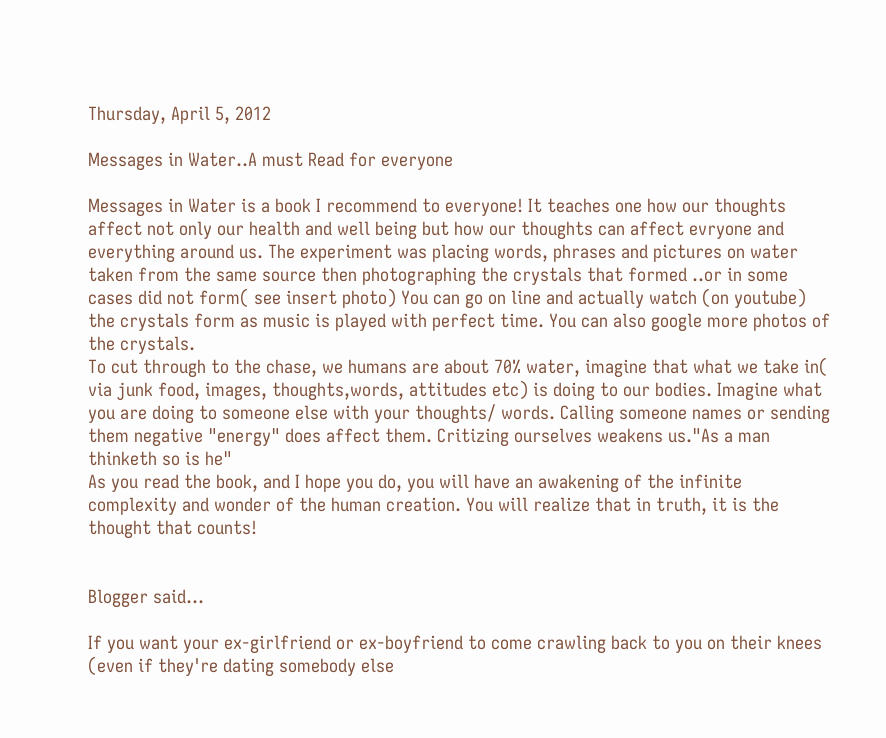Thursday, April 5, 2012

Messages in Water..A must Read for everyone

Messages in Water is a book I recommend to everyone! It teaches one how our thoughts affect not only our health and well being but how our thoughts can affect evryone and everything around us. The experiment was placing words, phrases and pictures on water taken from the same source then photographing the crystals that formed ..or in some cases did not form( see insert photo) You can go on line and actually watch (on youtube) the crystals form as music is played with perfect time. You can also google more photos of the crystals.
To cut through to the chase, we humans are about 70% water, imagine that what we take in( via junk food, images, thoughts,words, attitudes etc) is doing to our bodies. Imagine what you are doing to someone else with your thoughts/ words. Calling someone names or sending them negative "energy" does affect them. Critizing ourselves weakens us."As a man thinketh so is he"
As you read the book, and I hope you do, you will have an awakening of the infinite complexity and wonder of the human creation. You will realize that in truth, it is the thought that counts!


Blogger said...

If you want your ex-girlfriend or ex-boyfriend to come crawling back to you on their knees (even if they're dating somebody else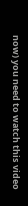now) you need to watch this video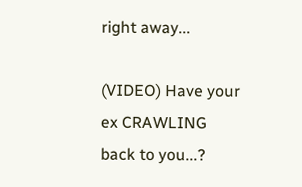right away...

(VIDEO) Have your ex CRAWLING back to you...?